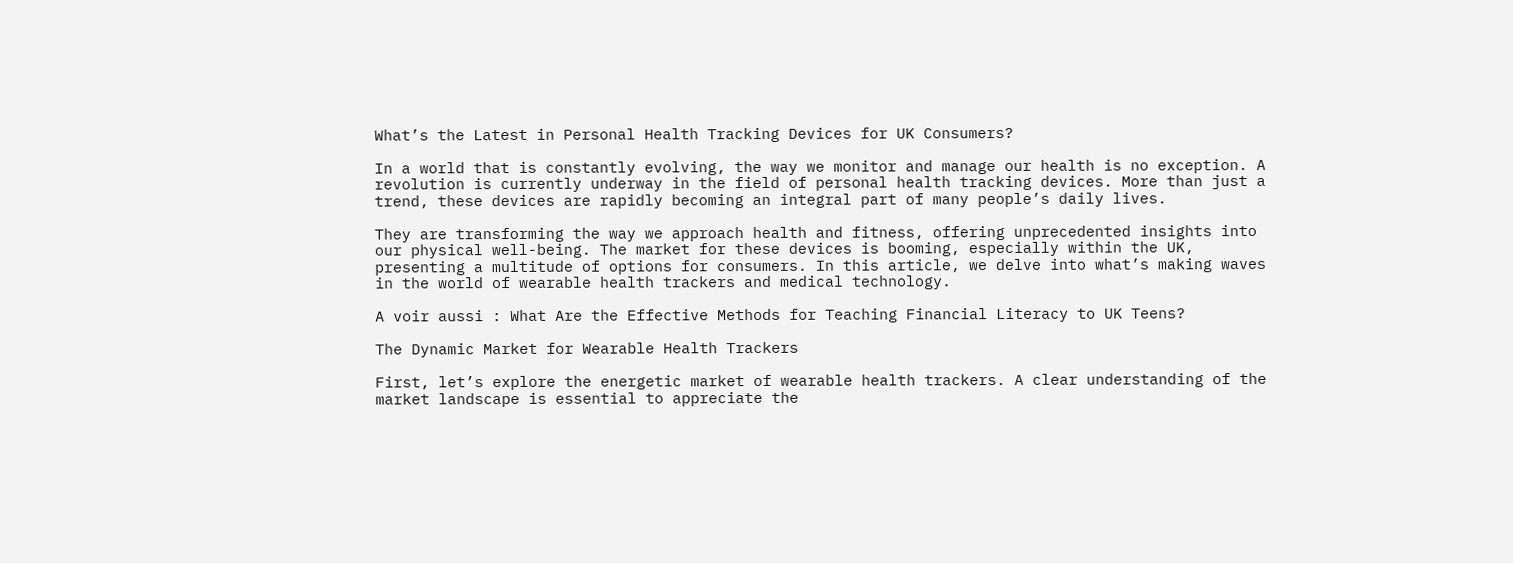What’s the Latest in Personal Health Tracking Devices for UK Consumers?

In a world that is constantly evolving, the way we monitor and manage our health is no exception. A revolution is currently underway in the field of personal health tracking devices. More than just a trend, these devices are rapidly becoming an integral part of many people’s daily lives.

They are transforming the way we approach health and fitness, offering unprecedented insights into our physical well-being. The market for these devices is booming, especially within the UK, presenting a multitude of options for consumers. In this article, we delve into what’s making waves in the world of wearable health trackers and medical technology.

A voir aussi : What Are the Effective Methods for Teaching Financial Literacy to UK Teens?

The Dynamic Market for Wearable Health Trackers

First, let’s explore the energetic market of wearable health trackers. A clear understanding of the market landscape is essential to appreciate the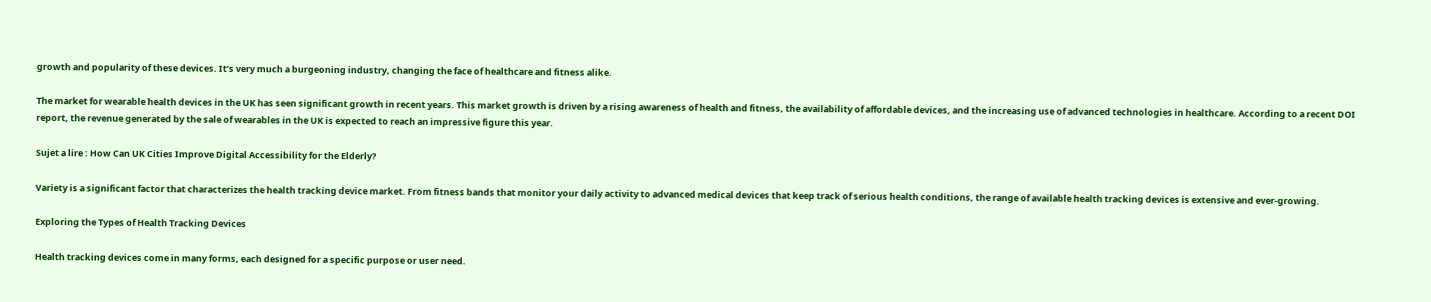growth and popularity of these devices. It’s very much a burgeoning industry, changing the face of healthcare and fitness alike.

The market for wearable health devices in the UK has seen significant growth in recent years. This market growth is driven by a rising awareness of health and fitness, the availability of affordable devices, and the increasing use of advanced technologies in healthcare. According to a recent DOI report, the revenue generated by the sale of wearables in the UK is expected to reach an impressive figure this year.

Sujet a lire : How Can UK Cities Improve Digital Accessibility for the Elderly?

Variety is a significant factor that characterizes the health tracking device market. From fitness bands that monitor your daily activity to advanced medical devices that keep track of serious health conditions, the range of available health tracking devices is extensive and ever-growing.

Exploring the Types of Health Tracking Devices

Health tracking devices come in many forms, each designed for a specific purpose or user need.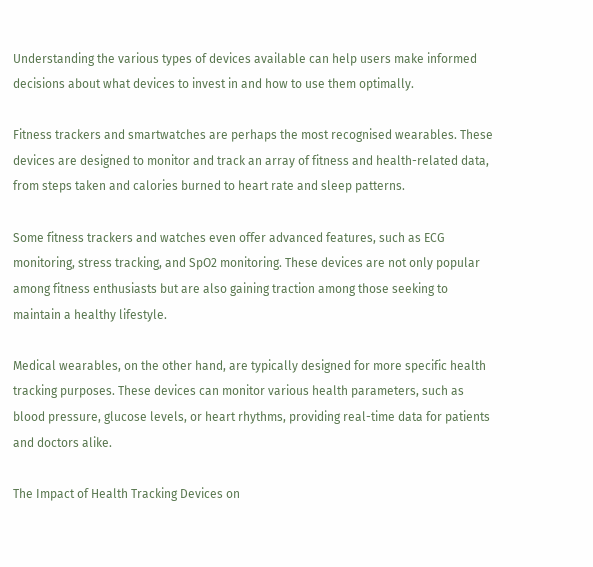Understanding the various types of devices available can help users make informed decisions about what devices to invest in and how to use them optimally.

Fitness trackers and smartwatches are perhaps the most recognised wearables. These devices are designed to monitor and track an array of fitness and health-related data, from steps taken and calories burned to heart rate and sleep patterns.

Some fitness trackers and watches even offer advanced features, such as ECG monitoring, stress tracking, and SpO2 monitoring. These devices are not only popular among fitness enthusiasts but are also gaining traction among those seeking to maintain a healthy lifestyle.

Medical wearables, on the other hand, are typically designed for more specific health tracking purposes. These devices can monitor various health parameters, such as blood pressure, glucose levels, or heart rhythms, providing real-time data for patients and doctors alike.

The Impact of Health Tracking Devices on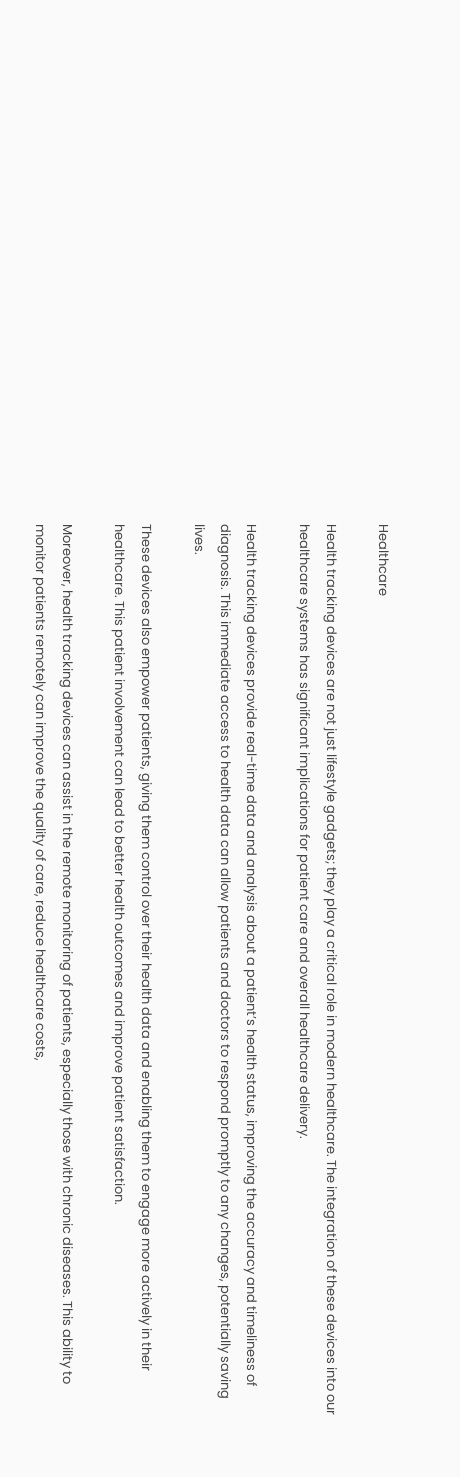Healthcare

Health tracking devices are not just lifestyle gadgets; they play a critical role in modern healthcare. The integration of these devices into our healthcare systems has significant implications for patient care and overall healthcare delivery.

Health tracking devices provide real-time data and analysis about a patient’s health status, improving the accuracy and timeliness of diagnosis. This immediate access to health data can allow patients and doctors to respond promptly to any changes, potentially saving lives.

These devices also empower patients, giving them control over their health data and enabling them to engage more actively in their healthcare. This patient involvement can lead to better health outcomes and improve patient satisfaction.

Moreover, health tracking devices can assist in the remote monitoring of patients, especially those with chronic diseases. This ability to monitor patients remotely can improve the quality of care, reduce healthcare costs,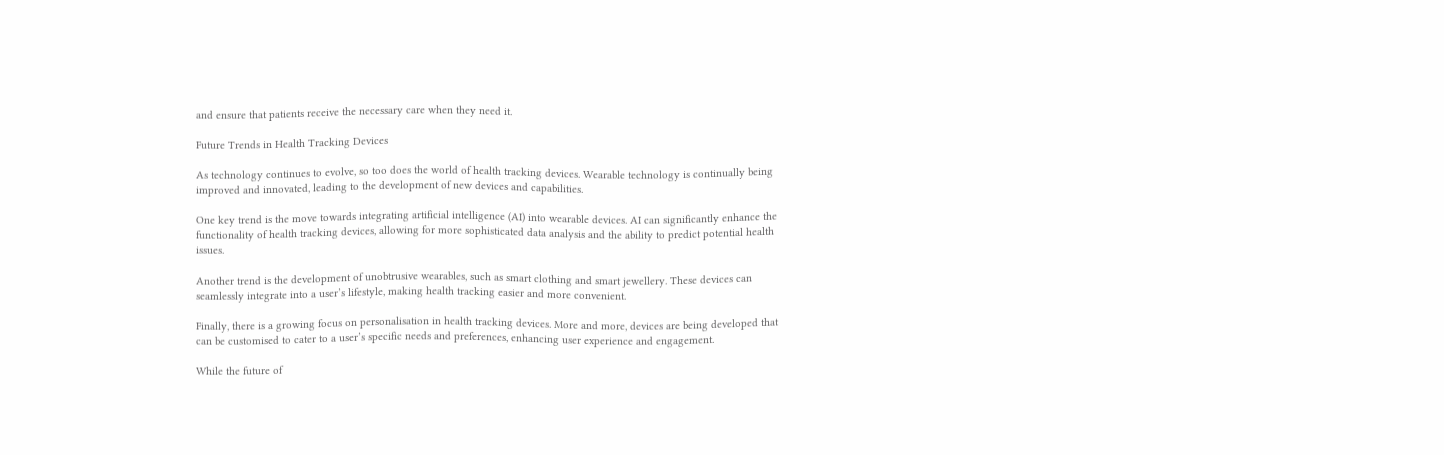and ensure that patients receive the necessary care when they need it.

Future Trends in Health Tracking Devices

As technology continues to evolve, so too does the world of health tracking devices. Wearable technology is continually being improved and innovated, leading to the development of new devices and capabilities.

One key trend is the move towards integrating artificial intelligence (AI) into wearable devices. AI can significantly enhance the functionality of health tracking devices, allowing for more sophisticated data analysis and the ability to predict potential health issues.

Another trend is the development of unobtrusive wearables, such as smart clothing and smart jewellery. These devices can seamlessly integrate into a user’s lifestyle, making health tracking easier and more convenient.

Finally, there is a growing focus on personalisation in health tracking devices. More and more, devices are being developed that can be customised to cater to a user’s specific needs and preferences, enhancing user experience and engagement.

While the future of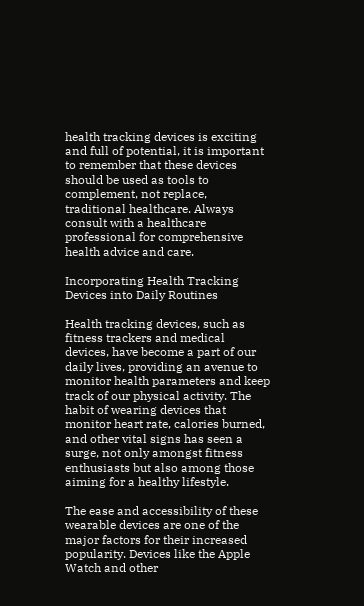health tracking devices is exciting and full of potential, it is important to remember that these devices should be used as tools to complement, not replace, traditional healthcare. Always consult with a healthcare professional for comprehensive health advice and care.

Incorporating Health Tracking Devices into Daily Routines

Health tracking devices, such as fitness trackers and medical devices, have become a part of our daily lives, providing an avenue to monitor health parameters and keep track of our physical activity. The habit of wearing devices that monitor heart rate, calories burned, and other vital signs has seen a surge, not only amongst fitness enthusiasts but also among those aiming for a healthy lifestyle.

The ease and accessibility of these wearable devices are one of the major factors for their increased popularity. Devices like the Apple Watch and other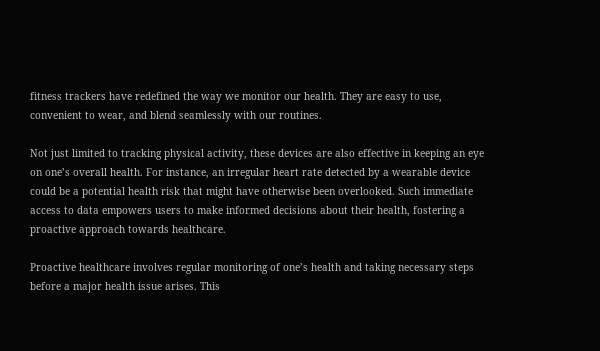fitness trackers have redefined the way we monitor our health. They are easy to use, convenient to wear, and blend seamlessly with our routines.

Not just limited to tracking physical activity, these devices are also effective in keeping an eye on one’s overall health. For instance, an irregular heart rate detected by a wearable device could be a potential health risk that might have otherwise been overlooked. Such immediate access to data empowers users to make informed decisions about their health, fostering a proactive approach towards healthcare.

Proactive healthcare involves regular monitoring of one’s health and taking necessary steps before a major health issue arises. This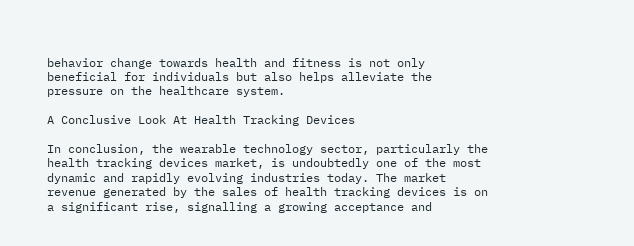behavior change towards health and fitness is not only beneficial for individuals but also helps alleviate the pressure on the healthcare system.

A Conclusive Look At Health Tracking Devices

In conclusion, the wearable technology sector, particularly the health tracking devices market, is undoubtedly one of the most dynamic and rapidly evolving industries today. The market revenue generated by the sales of health tracking devices is on a significant rise, signalling a growing acceptance and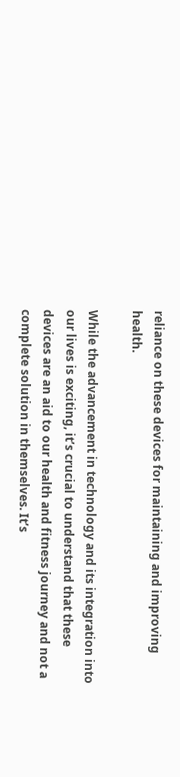reliance on these devices for maintaining and improving health.

While the advancement in technology and its integration into our lives is exciting, it’s crucial to understand that these devices are an aid to our health and fitness journey and not a complete solution in themselves. It’s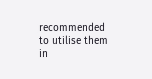recommended to utilise them in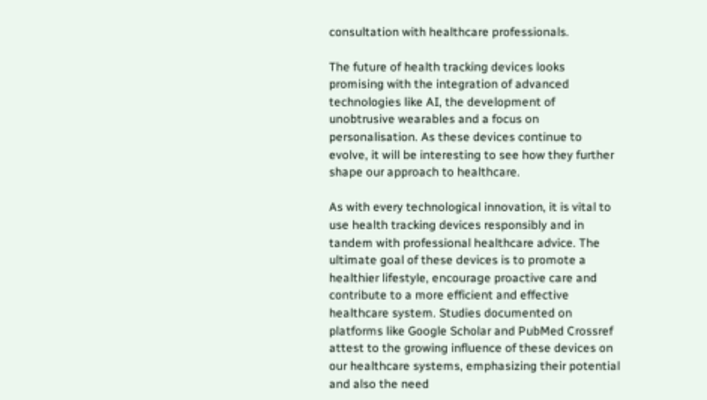consultation with healthcare professionals.

The future of health tracking devices looks promising with the integration of advanced technologies like AI, the development of unobtrusive wearables and a focus on personalisation. As these devices continue to evolve, it will be interesting to see how they further shape our approach to healthcare.

As with every technological innovation, it is vital to use health tracking devices responsibly and in tandem with professional healthcare advice. The ultimate goal of these devices is to promote a healthier lifestyle, encourage proactive care and contribute to a more efficient and effective healthcare system. Studies documented on platforms like Google Scholar and PubMed Crossref attest to the growing influence of these devices on our healthcare systems, emphasizing their potential and also the need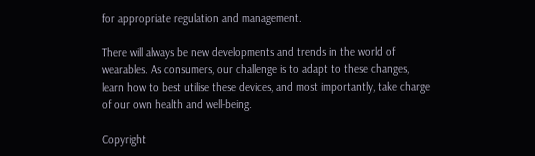for appropriate regulation and management.

There will always be new developments and trends in the world of wearables. As consumers, our challenge is to adapt to these changes, learn how to best utilise these devices, and most importantly, take charge of our own health and well-being.

Copyright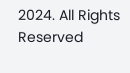2024. All Rights Reserved